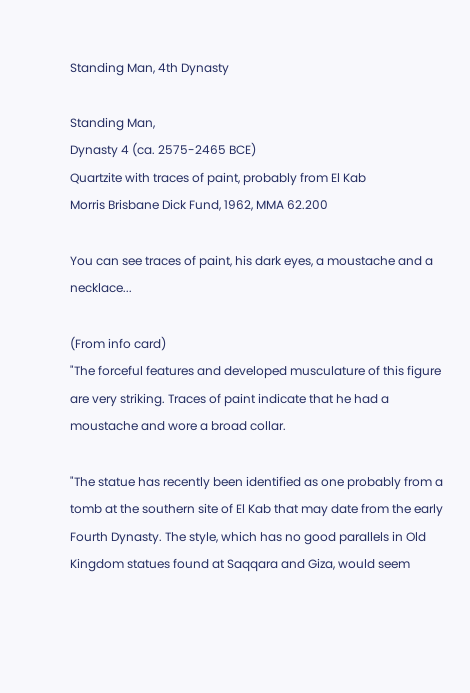Standing Man, 4th Dynasty

Standing Man,
Dynasty 4 (ca. 2575-2465 BCE)
Quartzite with traces of paint, probably from El Kab
Morris Brisbane Dick Fund, 1962, MMA 62.200

You can see traces of paint, his dark eyes, a moustache and a necklace...

(From info card)
"The forceful features and developed musculature of this figure are very striking. Traces of paint indicate that he had a moustache and wore a broad collar.

"The statue has recently been identified as one probably from a tomb at the southern site of El Kab that may date from the early Fourth Dynasty. The style, which has no good parallels in Old Kingdom statues found at Saqqara and Giza, would seem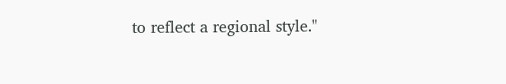to reflect a regional style."